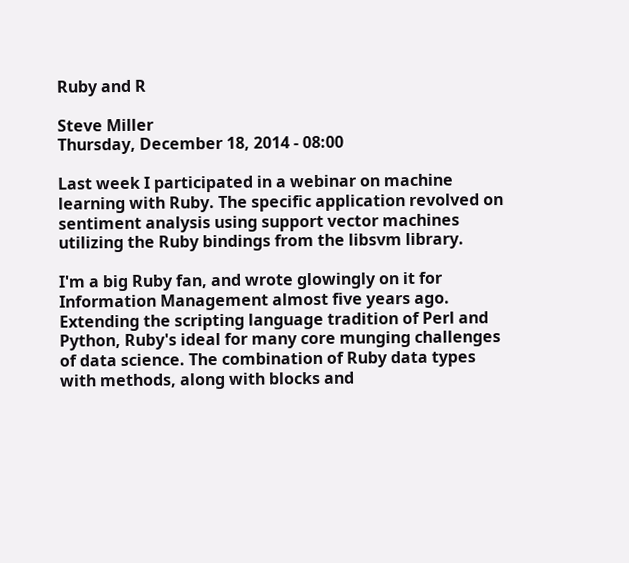Ruby and R

Steve Miller
Thursday, December 18, 2014 - 08:00

Last week I participated in a webinar on machine learning with Ruby. The specific application revolved on sentiment analysis using support vector machines utilizing the Ruby bindings from the libsvm library.

I'm a big Ruby fan, and wrote glowingly on it for Information Management almost five years ago. Extending the scripting language tradition of Perl and Python, Ruby's ideal for many core munging challenges of data science. The combination of Ruby data types with methods, along with blocks and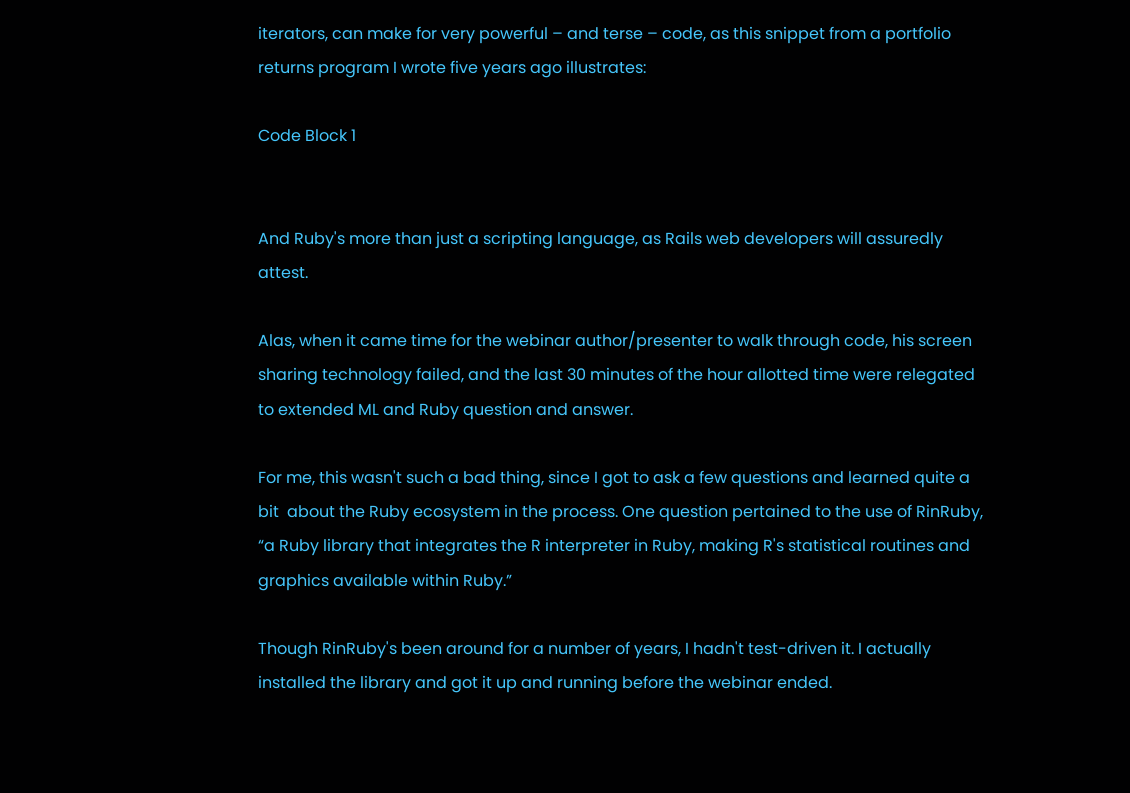iterators, can make for very powerful – and terse – code, as this snippet from a portfolio returns program I wrote five years ago illustrates:

Code Block 1


And Ruby's more than just a scripting language, as Rails web developers will assuredly attest.

Alas, when it came time for the webinar author/presenter to walk through code, his screen sharing technology failed, and the last 30 minutes of the hour allotted time were relegated to extended ML and Ruby question and answer.

For me, this wasn't such a bad thing, since I got to ask a few questions and learned quite a bit  about the Ruby ecosystem in the process. One question pertained to the use of RinRuby, “a Ruby library that integrates the R interpreter in Ruby, making R's statistical routines and graphics available within Ruby.”

Though RinRuby's been around for a number of years, I hadn't test-driven it. I actually installed the library and got it up and running before the webinar ended.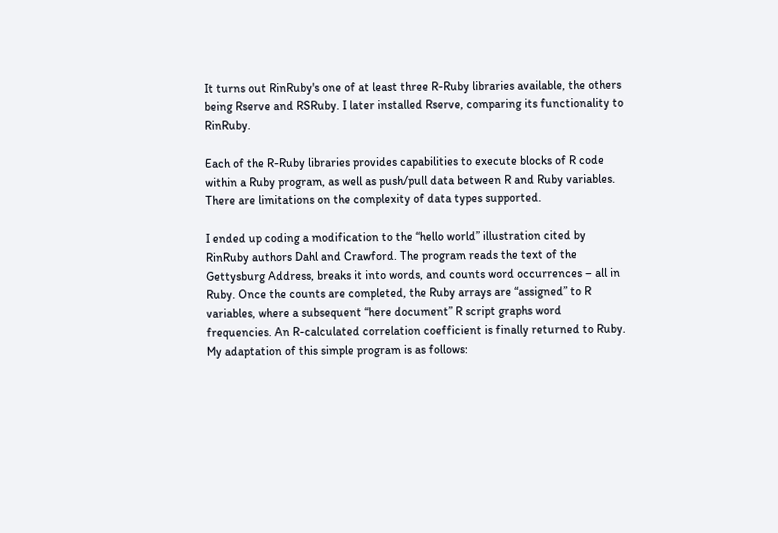It turns out RinRuby's one of at least three R-Ruby libraries available, the others being Rserve and RSRuby. I later installed Rserve, comparing its functionality to RinRuby.

Each of the R-Ruby libraries provides capabilities to execute blocks of R code within a Ruby program, as well as push/pull data between R and Ruby variables. There are limitations on the complexity of data types supported.

I ended up coding a modification to the “hello world” illustration cited by RinRuby authors Dahl and Crawford. The program reads the text of the Gettysburg Address, breaks it into words, and counts word occurrences – all in Ruby. Once the counts are completed, the Ruby arrays are “assigned” to R variables, where a subsequent “here document” R script graphs word frequencies. An R-calculated correlation coefficient is finally returned to Ruby. My adaptation of this simple program is as follows: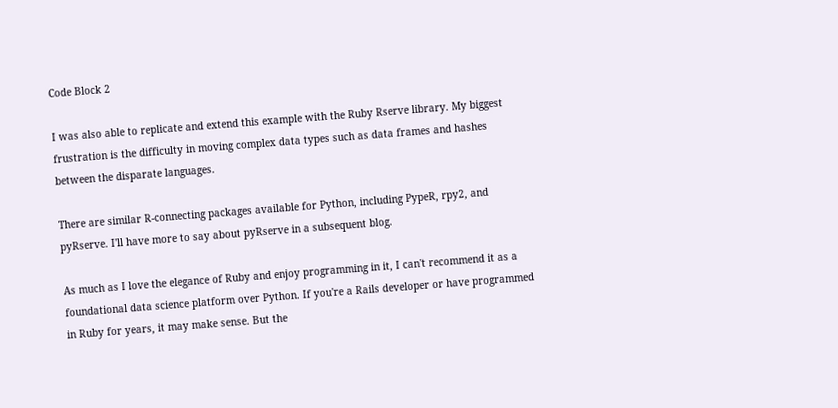Code Block 2

I was also able to replicate and extend this example with the Ruby Rserve library. My biggest frustration is the difficulty in moving complex data types such as data frames and hashes between the disparate languages.

There are similar R-connecting packages available for Python, including PypeR, rpy2, and pyRserve. I'll have more to say about pyRserve in a subsequent blog.

As much as I love the elegance of Ruby and enjoy programming in it, I can't recommend it as a foundational data science platform over Python. If you're a Rails developer or have programmed in Ruby for years, it may make sense. But the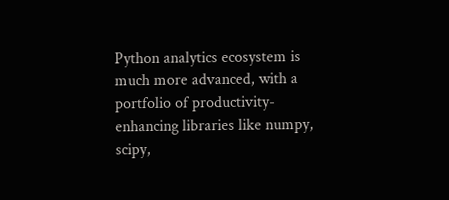Python analytics ecosystem is much more advanced, with a portfolio of productivity-enhancing libraries like numpy, scipy,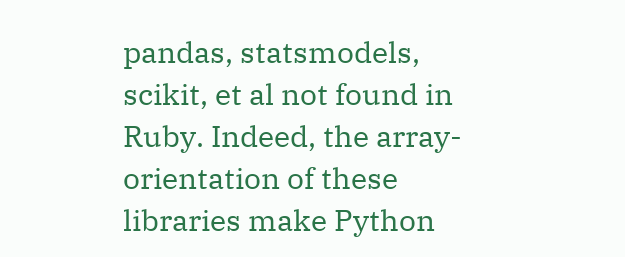pandas, statsmodels, scikit, et al not found in Ruby. Indeed, the array-orientation of these libraries make Python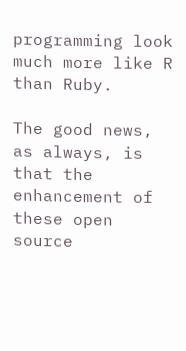programming look much more like R than Ruby.

The good news, as always, is that the enhancement of these open source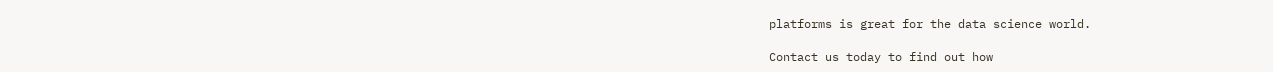platforms is great for the data science world.

Contact us today to find out how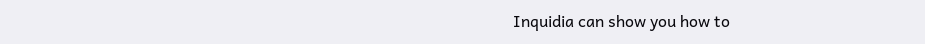Inquidia can show you how to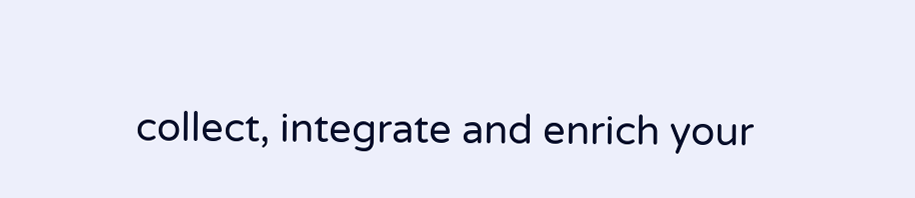collect, integrate and enrich your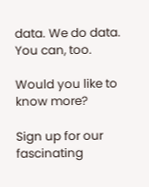data. We do data. You can, too.

Would you like to know more?

Sign up for our fascinating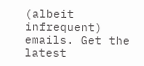(albeit infrequent) emails. Get the latest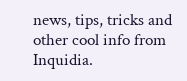news, tips, tricks and other cool info from Inquidia.